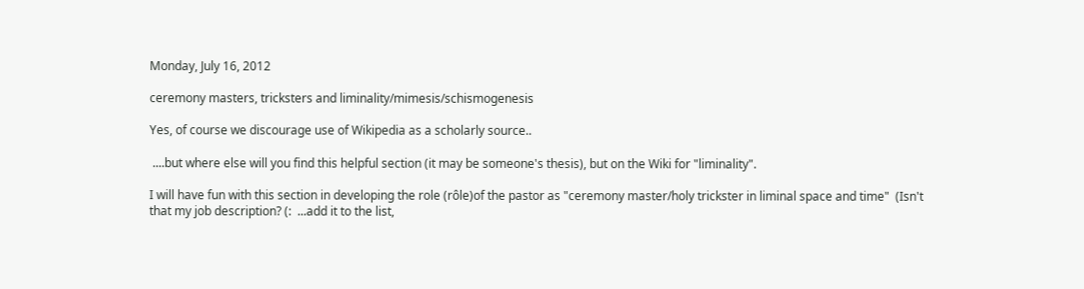Monday, July 16, 2012

ceremony masters, tricksters and liminality/mimesis/schismogenesis

Yes, of course we discourage use of Wikipedia as a scholarly source..

 ....but where else will you find this helpful section (it may be someone's thesis), but on the Wiki for "liminality".

I will have fun with this section in developing the role (rôle)of the pastor as "ceremony master/holy trickster in liminal space and time"  (Isn't that my job description? (:  ...add it to the list,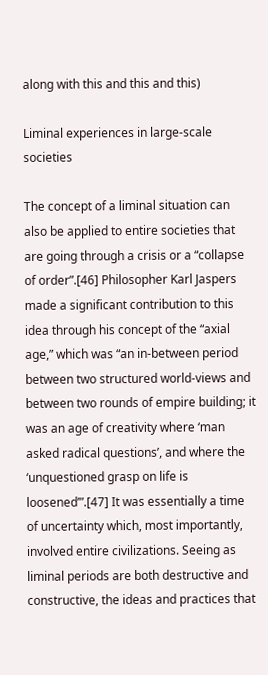along with this and this and this)

Liminal experiences in large-scale societies

The concept of a liminal situation can also be applied to entire societies that are going through a crisis or a “collapse of order”.[46] Philosopher Karl Jaspers made a significant contribution to this idea through his concept of the “axial age,” which was “an in-between period between two structured world-views and between two rounds of empire building; it was an age of creativity where ‘man asked radical questions’, and where the ‘unquestioned grasp on life is loosened’”.[47] It was essentially a time of uncertainty which, most importantly, involved entire civilizations. Seeing as liminal periods are both destructive and constructive, the ideas and practices that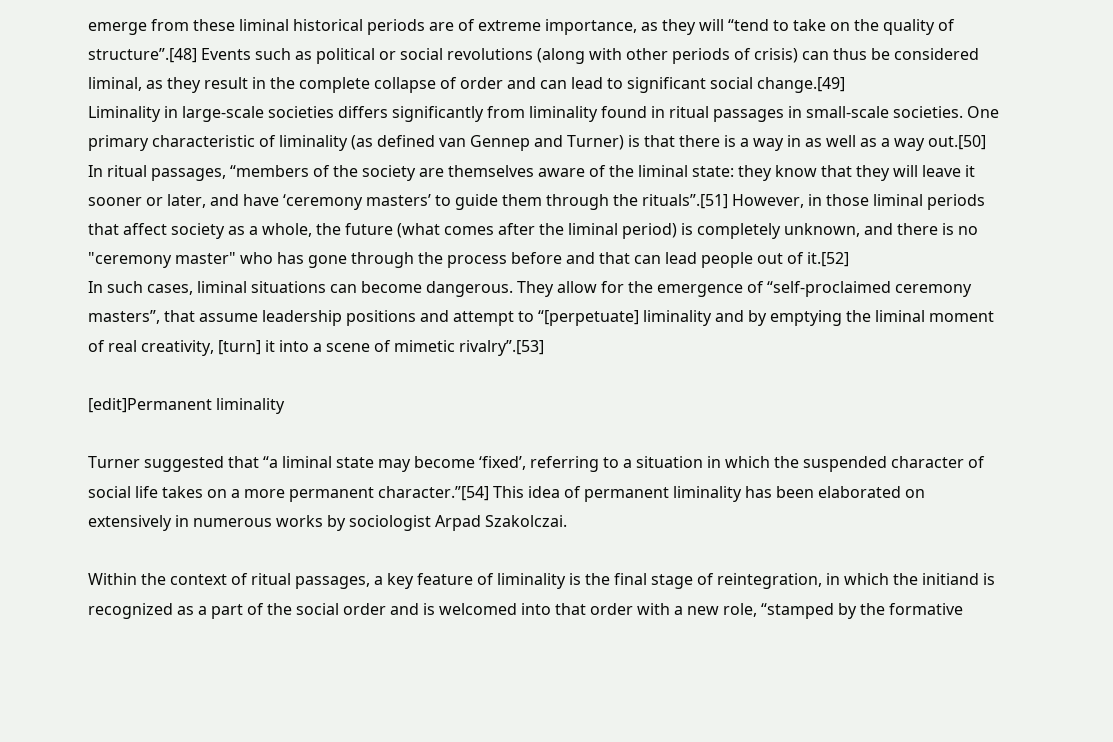emerge from these liminal historical periods are of extreme importance, as they will “tend to take on the quality of structure”.[48] Events such as political or social revolutions (along with other periods of crisis) can thus be considered liminal, as they result in the complete collapse of order and can lead to significant social change.[49]
Liminality in large-scale societies differs significantly from liminality found in ritual passages in small-scale societies. One primary characteristic of liminality (as defined van Gennep and Turner) is that there is a way in as well as a way out.[50] In ritual passages, “members of the society are themselves aware of the liminal state: they know that they will leave it sooner or later, and have ‘ceremony masters’ to guide them through the rituals”.[51] However, in those liminal periods that affect society as a whole, the future (what comes after the liminal period) is completely unknown, and there is no "ceremony master" who has gone through the process before and that can lead people out of it.[52]
In such cases, liminal situations can become dangerous. They allow for the emergence of “self-proclaimed ceremony masters”, that assume leadership positions and attempt to “[perpetuate] liminality and by emptying the liminal moment of real creativity, [turn] it into a scene of mimetic rivalry”.[53]

[edit]Permanent liminality

Turner suggested that “a liminal state may become ‘fixed’, referring to a situation in which the suspended character of social life takes on a more permanent character.”[54] This idea of permanent liminality has been elaborated on extensively in numerous works by sociologist Arpad Szakolczai.

Within the context of ritual passages, a key feature of liminality is the final stage of reintegration, in which the initiand is recognized as a part of the social order and is welcomed into that order with a new role, “stamped by the formative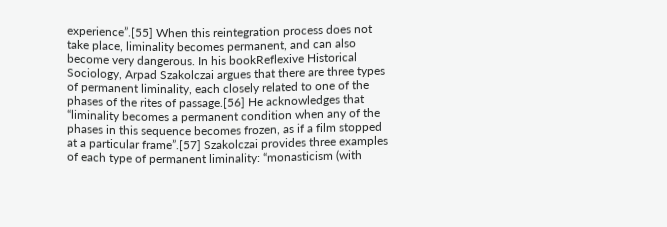experience”.[55] When this reintegration process does not take place, liminality becomes permanent, and can also become very dangerous. In his bookReflexive Historical Sociology, Arpad Szakolczai argues that there are three types of permanent liminality, each closely related to one of the phases of the rites of passage.[56] He acknowledges that “liminality becomes a permanent condition when any of the phases in this sequence becomes frozen, as if a film stopped at a particular frame”.[57] Szakolczai provides three examples of each type of permanent liminality: “monasticism (with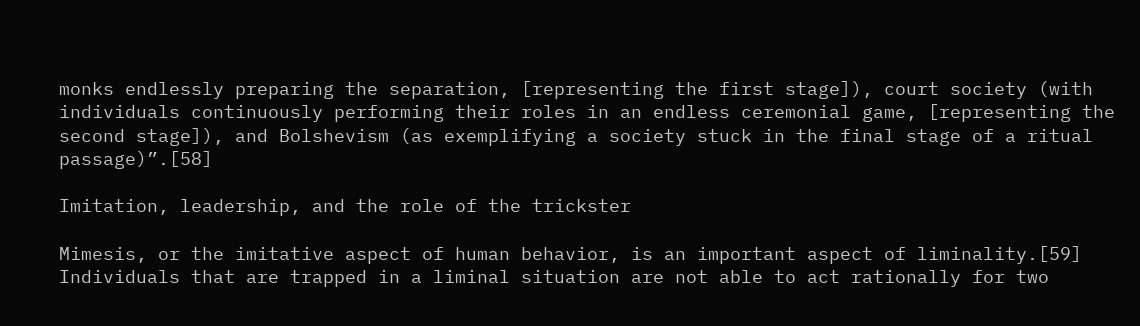monks endlessly preparing the separation, [representing the first stage]), court society (with individuals continuously performing their roles in an endless ceremonial game, [representing the second stage]), and Bolshevism (as exemplifying a society stuck in the final stage of a ritual passage)”.[58]

Imitation, leadership, and the role of the trickster

Mimesis, or the imitative aspect of human behavior, is an important aspect of liminality.[59] Individuals that are trapped in a liminal situation are not able to act rationally for two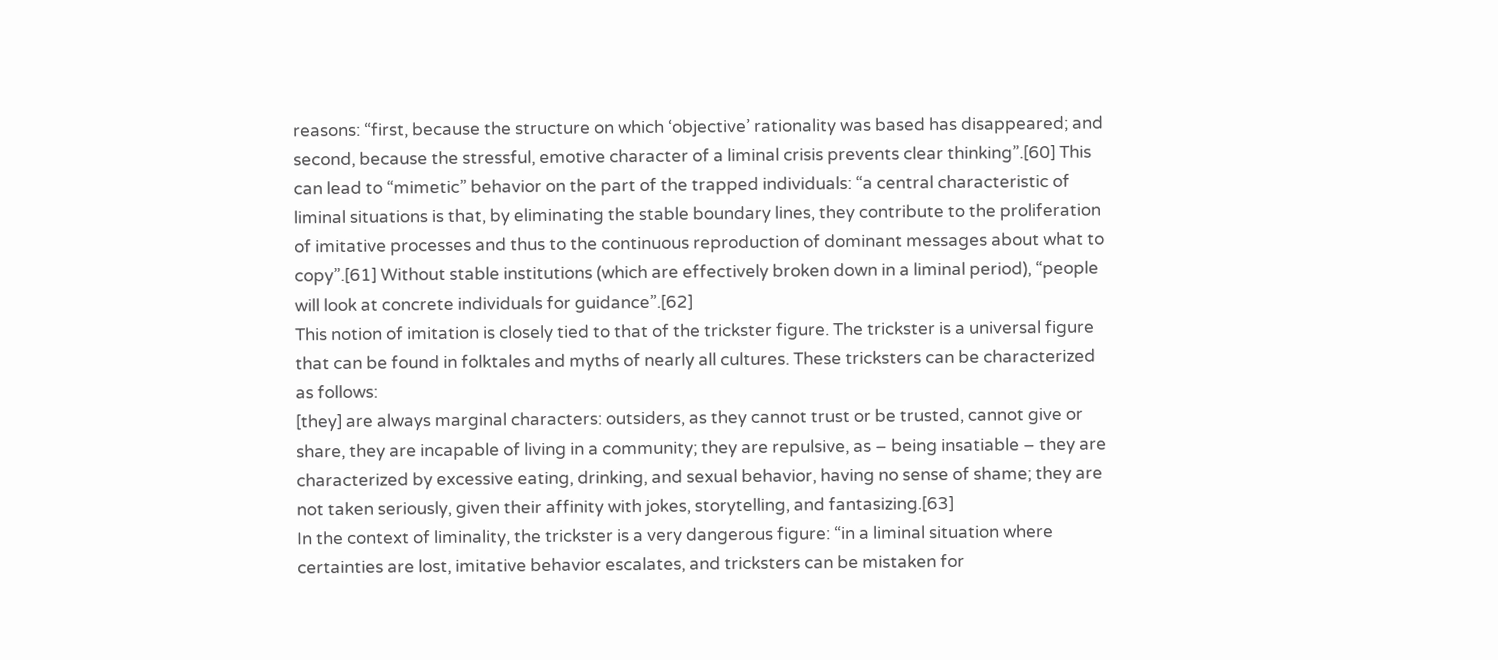reasons: “first, because the structure on which ‘objective’ rationality was based has disappeared; and second, because the stressful, emotive character of a liminal crisis prevents clear thinking”.[60] This can lead to “mimetic” behavior on the part of the trapped individuals: “a central characteristic of liminal situations is that, by eliminating the stable boundary lines, they contribute to the proliferation of imitative processes and thus to the continuous reproduction of dominant messages about what to copy”.[61] Without stable institutions (which are effectively broken down in a liminal period), “people will look at concrete individuals for guidance”.[62]
This notion of imitation is closely tied to that of the trickster figure. The trickster is a universal figure that can be found in folktales and myths of nearly all cultures. These tricksters can be characterized as follows:
[they] are always marginal characters: outsiders, as they cannot trust or be trusted, cannot give or share, they are incapable of living in a community; they are repulsive, as – being insatiable – they are characterized by excessive eating, drinking, and sexual behavior, having no sense of shame; they are not taken seriously, given their affinity with jokes, storytelling, and fantasizing.[63]
In the context of liminality, the trickster is a very dangerous figure: “in a liminal situation where certainties are lost, imitative behavior escalates, and tricksters can be mistaken for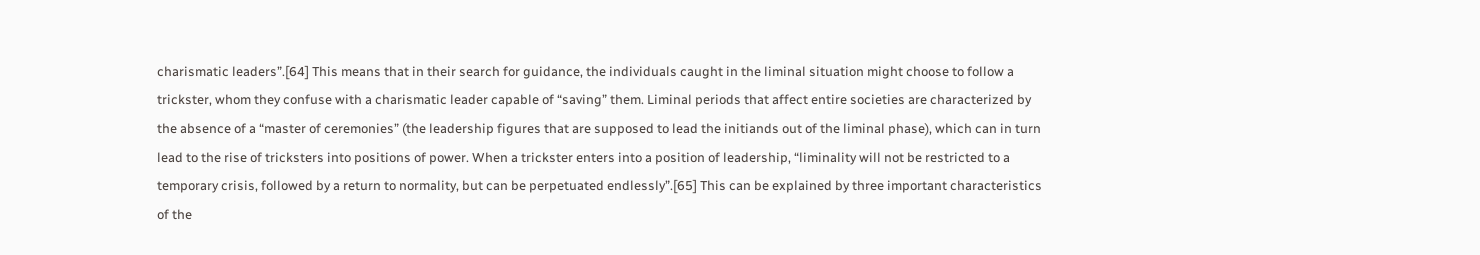charismatic leaders”.[64] This means that in their search for guidance, the individuals caught in the liminal situation might choose to follow a trickster, whom they confuse with a charismatic leader capable of “saving” them. Liminal periods that affect entire societies are characterized by the absence of a “master of ceremonies” (the leadership figures that are supposed to lead the initiands out of the liminal phase), which can in turn lead to the rise of tricksters into positions of power. When a trickster enters into a position of leadership, “liminality will not be restricted to a temporary crisis, followed by a return to normality, but can be perpetuated endlessly”.[65] This can be explained by three important characteristics of the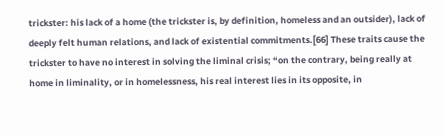trickster: his lack of a home (the trickster is, by definition, homeless and an outsider), lack of deeply felt human relations, and lack of existential commitments.[66] These traits cause the trickster to have no interest in solving the liminal crisis; “on the contrary, being really at home in liminality, or in homelessness, his real interest lies in its opposite, in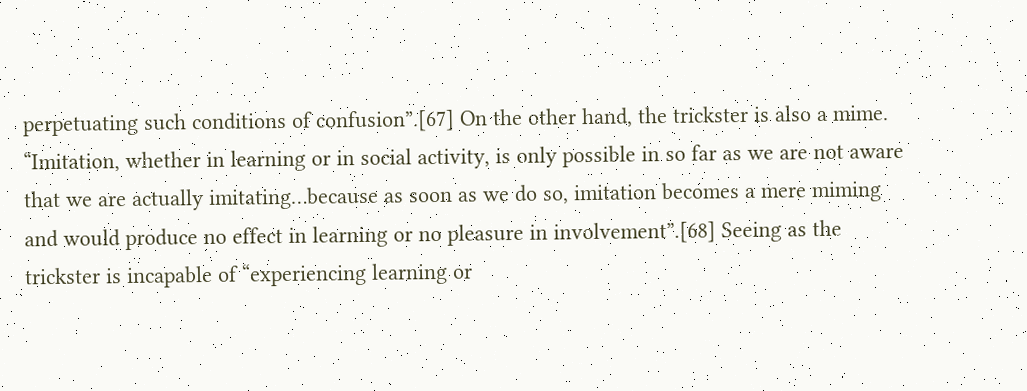perpetuating such conditions of confusion”.[67] On the other hand, the trickster is also a mime. “Imitation, whether in learning or in social activity, is only possible in so far as we are not aware that we are actually imitating…because as soon as we do so, imitation becomes a mere miming and would produce no effect in learning or no pleasure in involvement”.[68] Seeing as the trickster is incapable of “experiencing learning or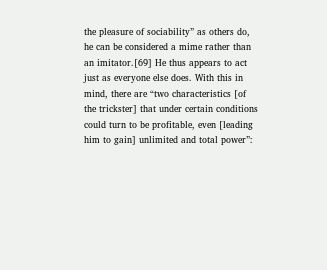the pleasure of sociability” as others do, he can be considered a mime rather than an imitator.[69] He thus appears to act just as everyone else does. With this in mind, there are “two characteristics [of the trickster] that under certain conditions could turn to be profitable, even [leading him to gain] unlimited and total power”: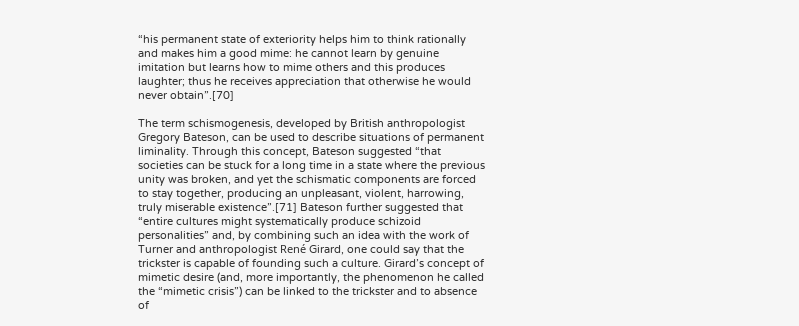“his permanent state of exteriority helps him to think rationally and makes him a good mime: he cannot learn by genuine imitation but learns how to mime others and this produces laughter; thus he receives appreciation that otherwise he would never obtain”.[70]

The term schismogenesis, developed by British anthropologist Gregory Bateson, can be used to describe situations of permanent liminality. Through this concept, Bateson suggested “that societies can be stuck for a long time in a state where the previous unity was broken, and yet the schismatic components are forced to stay together, producing an unpleasant, violent, harrowing, truly miserable existence”.[71] Bateson further suggested that “entire cultures might systematically produce schizoid personalities” and, by combining such an idea with the work of Turner and anthropologist René Girard, one could say that the trickster is capable of founding such a culture. Girard’s concept of mimetic desire (and, more importantly, the phenomenon he called the “mimetic crisis”) can be linked to the trickster and to absence of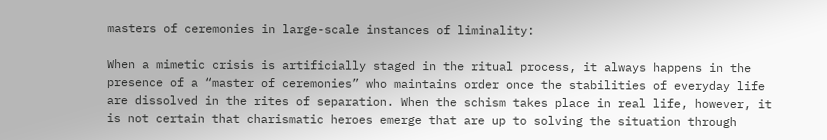masters of ceremonies in large-scale instances of liminality:

When a mimetic crisis is artificially staged in the ritual process, it always happens in the presence of a “master of ceremonies” who maintains order once the stabilities of everyday life are dissolved in the rites of separation. When the schism takes place in real life, however, it is not certain that charismatic heroes emerge that are up to solving the situation through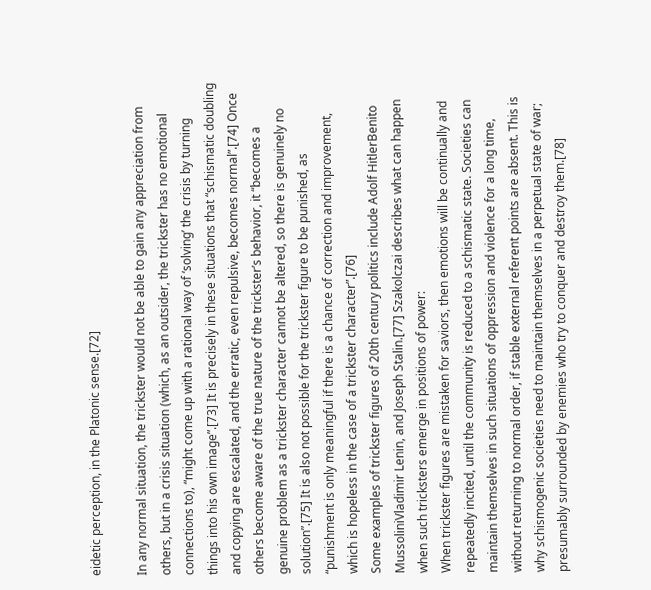eidetic perception, in the Platonic sense.[72]

In any normal situation, the trickster would not be able to gain any appreciation from others, but in a crisis situation (which, as an outsider, the trickster has no emotional connections to), “might come up with a rational way of ‘solving’ the crisis by turning things into his own image”.[73] It is precisely in these situations that “schismatic doubling and copying are escalated, and the erratic, even repulsive, becomes normal”.[74] Once others become aware of the true nature of the trickster’s behavior, it “becomes a genuine problem as a trickster character cannot be altered, so there is genuinely no solution”.[75] It is also not possible for the trickster figure to be punished, as “punishment is only meaningful if there is a chance of correction and improvement, which is hopeless in the case of a trickster character”.[76]
Some examples of trickster figures of 20th century politics include Adolf HitlerBenito MussoliniVladimir Lenin, and Joseph Stalin.[77] Szakolczai describes what can happen when such tricksters emerge in positions of power:
When trickster figures are mistaken for saviors, then emotions will be continually and repeatedly incited, until the community is reduced to a schismatic state. Societies can maintain themselves in such situations of oppression and violence for a long time, without returning to normal order, if stable external referent points are absent. This is why schismogenic societies need to maintain themselves in a perpetual state of war; presumably surrounded by enemies who try to conquer and destroy them.[78]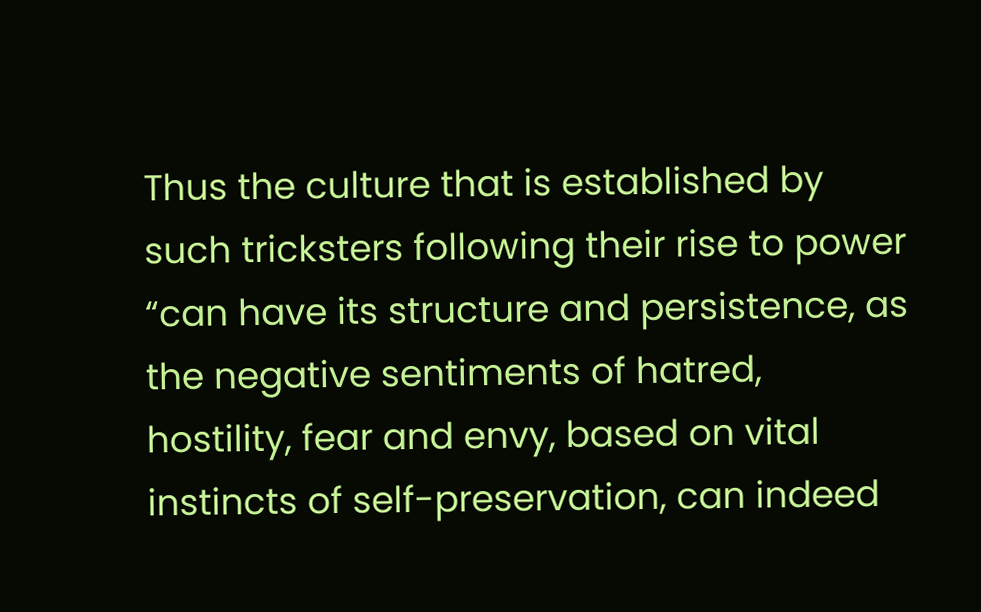Thus the culture that is established by such tricksters following their rise to power “can have its structure and persistence, as the negative sentiments of hatred, hostility, fear and envy, based on vital instincts of self-preservation, can indeed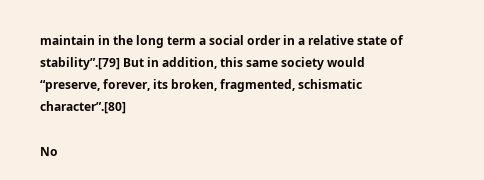maintain in the long term a social order in a relative state of stability”.[79] But in addition, this same society would “preserve, forever, its broken, fragmented, schismatic character”.[80]

No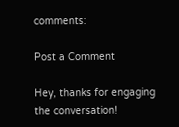comments:

Post a Comment

Hey, thanks for engaging the conversation!